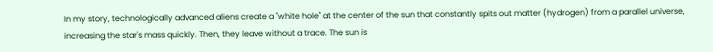In my story, technologically advanced aliens create a "white hole" at the center of the sun that constantly spits out matter (hydrogen) from a parallel universe, increasing the star's mass quickly. Then, they leave without a trace. The sun is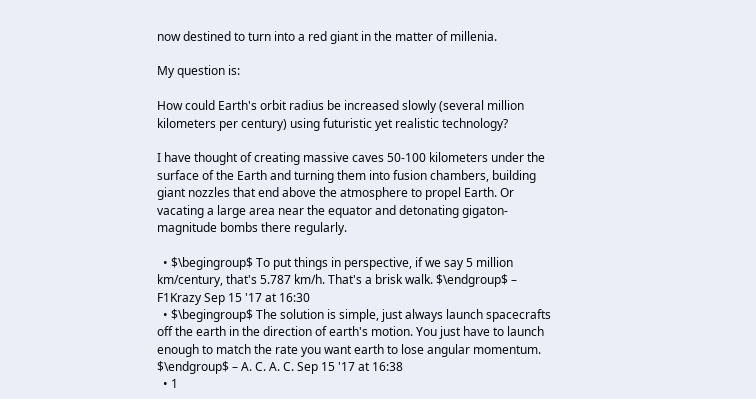now destined to turn into a red giant in the matter of millenia.

My question is:

How could Earth's orbit radius be increased slowly (several million kilometers per century) using futuristic yet realistic technology?

I have thought of creating massive caves 50-100 kilometers under the surface of the Earth and turning them into fusion chambers, building giant nozzles that end above the atmosphere to propel Earth. Or vacating a large area near the equator and detonating gigaton-magnitude bombs there regularly.

  • $\begingroup$ To put things in perspective, if we say 5 million km/century, that's 5.787 km/h. That's a brisk walk. $\endgroup$ – F1Krazy Sep 15 '17 at 16:30
  • $\begingroup$ The solution is simple, just always launch spacecrafts off the earth in the direction of earth's motion. You just have to launch enough to match the rate you want earth to lose angular momentum. $\endgroup$ – A. C. A. C. Sep 15 '17 at 16:38
  • 1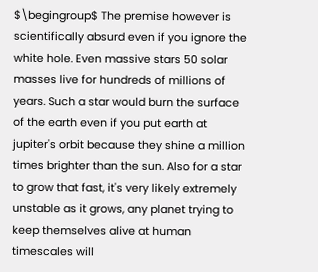$\begingroup$ The premise however is scientifically absurd even if you ignore the white hole. Even massive stars 50 solar masses live for hundreds of millions of years. Such a star would burn the surface of the earth even if you put earth at jupiter's orbit because they shine a million times brighter than the sun. Also for a star to grow that fast, it's very likely extremely unstable as it grows, any planet trying to keep themselves alive at human timescales will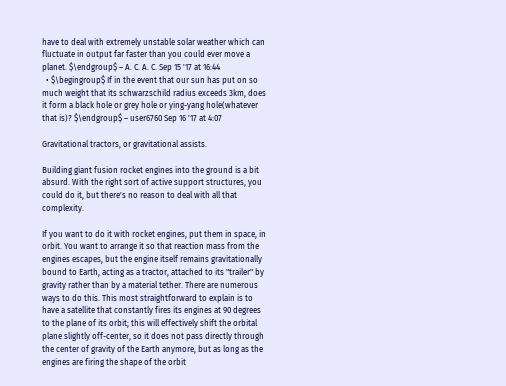have to deal with extremely unstable solar weather which can fluctuate in output far faster than you could ever move a planet. $\endgroup$ – A. C. A. C. Sep 15 '17 at 16:44
  • $\begingroup$ If in the event that our sun has put on so much weight that its schwarzschild radius exceeds 3km, does it form a black hole or grey hole or ying-yang hole(whatever that is)? $\endgroup$ – user6760 Sep 16 '17 at 4:07

Gravitational tractors, or gravitational assists.

Building giant fusion rocket engines into the ground is a bit absurd. With the right sort of active support structures, you could do it, but there's no reason to deal with all that complexity.

If you want to do it with rocket engines, put them in space, in orbit. You want to arrange it so that reaction mass from the engines escapes, but the engine itself remains gravitationally bound to Earth, acting as a tractor, attached to its "trailer" by gravity rather than by a material tether. There are numerous ways to do this. This most straightforward to explain is to have a satellite that constantly fires its engines at 90 degrees to the plane of its orbit; this will effectively shift the orbital plane slightly off-center, so it does not pass directly through the center of gravity of the Earth anymore, but as long as the engines are firing the shape of the orbit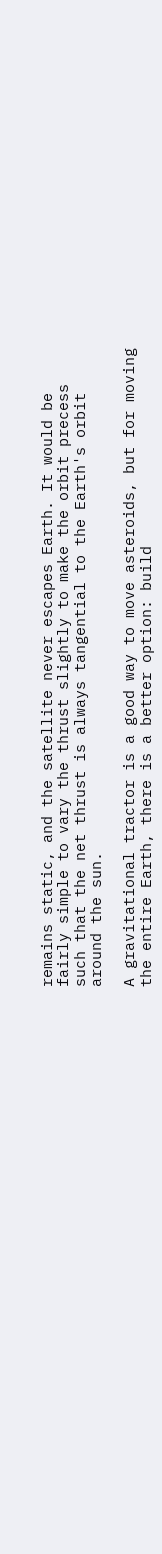remains static, and the satellite never escapes Earth. It would be fairly simple to vary the thrust slightly to make the orbit precess such that the net thrust is always tangential to the Earth's orbit around the sun.

A gravitational tractor is a good way to move asteroids, but for moving the entire Earth, there is a better option: build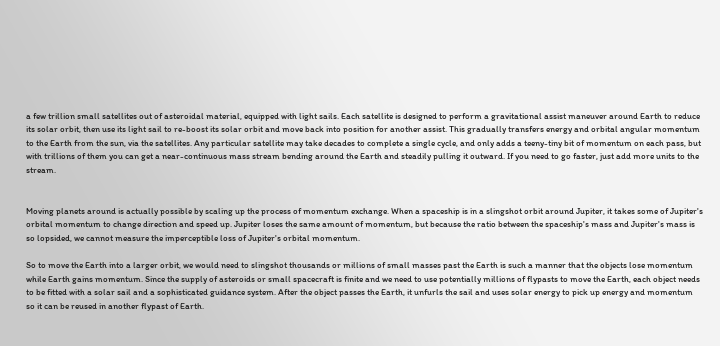a few trillion small satellites out of asteroidal material, equipped with light sails. Each satellite is designed to perform a gravitational assist maneuver around Earth to reduce its solar orbit, then use its light sail to re-boost its solar orbit and move back into position for another assist. This gradually transfers energy and orbital angular momentum to the Earth from the sun, via the satellites. Any particular satellite may take decades to complete a single cycle, and only adds a teeny-tiny bit of momentum on each pass, but with trillions of them you can get a near-continuous mass stream bending around the Earth and steadily pulling it outward. If you need to go faster, just add more units to the stream.


Moving planets around is actually possible by scaling up the process of momentum exchange. When a spaceship is in a slingshot orbit around Jupiter, it takes some of Jupiter's orbital momentum to change direction and speed up. Jupiter loses the same amount of momentum, but because the ratio between the spaceship's mass and Jupiter's mass is so lopsided, we cannot measure the imperceptible loss of Jupiter's orbital momentum.

So to move the Earth into a larger orbit, we would need to slingshot thousands or millions of small masses past the Earth is such a manner that the objects lose momentum while Earth gains momentum. Since the supply of asteroids or small spacecraft is finite and we need to use potentially millions of flypasts to move the Earth, each object needs to be fitted with a solar sail and a sophisticated guidance system. After the object passes the Earth, it unfurls the sail and uses solar energy to pick up energy and momentum so it can be reused in another flypast of Earth.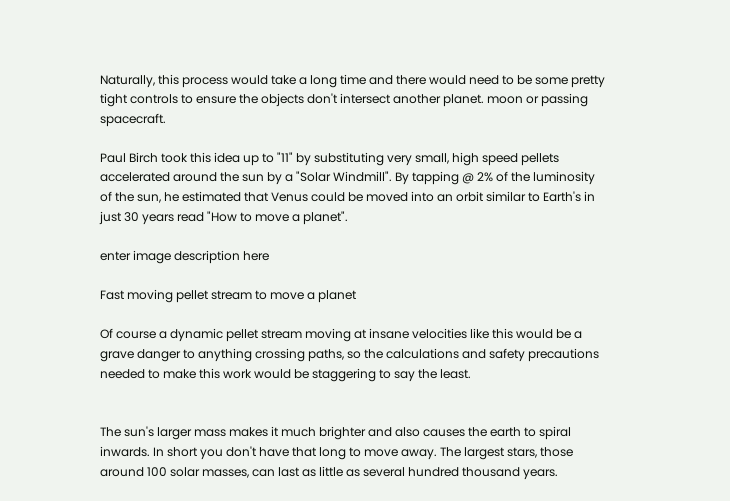Naturally, this process would take a long time and there would need to be some pretty tight controls to ensure the objects don't intersect another planet. moon or passing spacecraft.

Paul Birch took this idea up to "11" by substituting very small, high speed pellets accelerated around the sun by a "Solar Windmill". By tapping @ 2% of the luminosity of the sun, he estimated that Venus could be moved into an orbit similar to Earth's in just 30 years read "How to move a planet".

enter image description here

Fast moving pellet stream to move a planet

Of course a dynamic pellet stream moving at insane velocities like this would be a grave danger to anything crossing paths, so the calculations and safety precautions needed to make this work would be staggering to say the least.


The sun's larger mass makes it much brighter and also causes the earth to spiral inwards. In short you don't have that long to move away. The largest stars, those around 100 solar masses, can last as little as several hundred thousand years.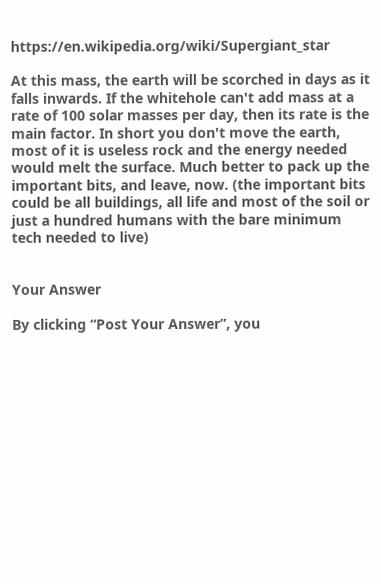https://en.wikipedia.org/wiki/Supergiant_star

At this mass, the earth will be scorched in days as it falls inwards. If the whitehole can't add mass at a rate of 100 solar masses per day, then its rate is the main factor. In short you don't move the earth, most of it is useless rock and the energy needed would melt the surface. Much better to pack up the important bits, and leave, now. (the important bits could be all buildings, all life and most of the soil or just a hundred humans with the bare minimum tech needed to live)


Your Answer

By clicking “Post Your Answer”, you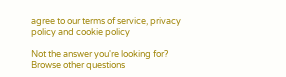agree to our terms of service, privacy policy and cookie policy

Not the answer you're looking for? Browse other questions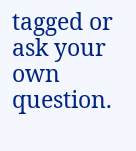tagged or ask your own question.